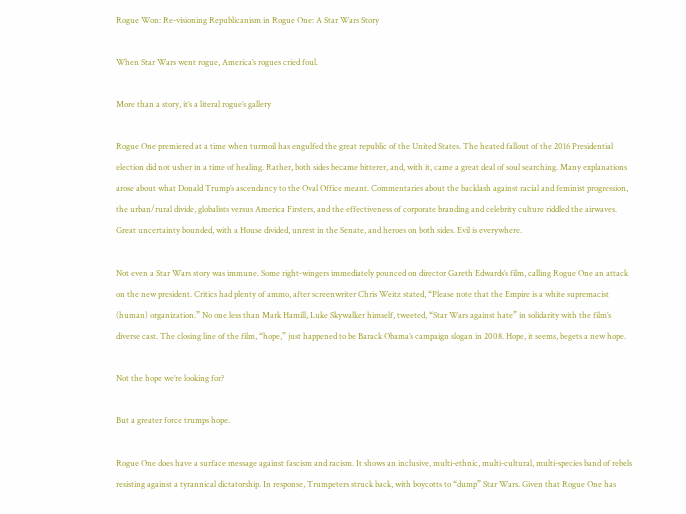Rogue Won: Re-visioning Republicanism in Rogue One: A Star Wars Story

When Star Wars went rogue, America’s rogues cried foul.

More than a story, it’s a literal rogue’s gallery

Rogue One premiered at a time when turmoil has engulfed the great republic of the United States. The heated fallout of the 2016 Presidential election did not usher in a time of healing. Rather, both sides became bitterer, and, with it, came a great deal of soul searching. Many explanations arose about what Donald Trump’s ascendancy to the Oval Office meant. Commentaries about the backlash against racial and feminist progression, the urban/rural divide, globalists versus America Firsters, and the effectiveness of corporate branding and celebrity culture riddled the airwaves. Great uncertainty bounded, with a House divided, unrest in the Senate, and heroes on both sides. Evil is everywhere.

Not even a Star Wars story was immune. Some right-wingers immediately pounced on director Gareth Edwards’s film, calling Rogue One an attack on the new president. Critics had plenty of ammo, after screenwriter Chris Weitz stated, “Please note that the Empire is a white supremacist (human) organization.” No one less than Mark Hamill, Luke Skywalker himself, tweeted, “Star Wars against hate” in solidarity with the film’s diverse cast. The closing line of the film, “hope,” just happened to be Barack Obama’s campaign slogan in 2008. Hope, it seems, begets a new hope.

Not the hope we’re looking for?

But a greater force trumps hope.

Rogue One does have a surface message against fascism and racism. It shows an inclusive, multi-ethnic, multi-cultural, multi-species band of rebels resisting against a tyrannical dictatorship. In response, Trumpeters struck back, with boycotts to “dump” Star Wars. Given that Rogue One has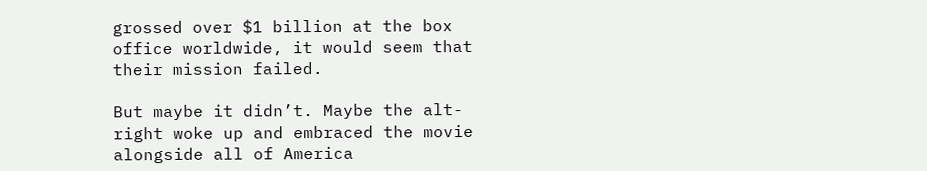grossed over $1 billion at the box office worldwide, it would seem that their mission failed.

But maybe it didn’t. Maybe the alt-right woke up and embraced the movie alongside all of America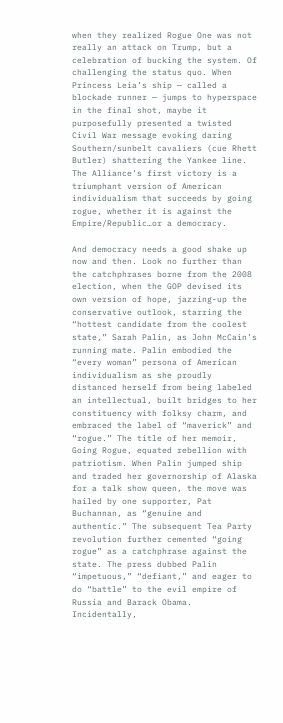when they realized Rogue One was not really an attack on Trump, but a celebration of bucking the system. Of challenging the status quo. When Princess Leia’s ship — called a blockade runner — jumps to hyperspace in the final shot, maybe it purposefully presented a twisted Civil War message evoking daring Southern/sunbelt cavaliers (cue Rhett Butler) shattering the Yankee line. The Alliance’s first victory is a triumphant version of American individualism that succeeds by going rogue, whether it is against the Empire/Republic…or a democracy.

And democracy needs a good shake up now and then. Look no further than the catchphrases borne from the 2008 election, when the GOP devised its own version of hope, jazzing-up the conservative outlook, starring the “hottest candidate from the coolest state,” Sarah Palin, as John McCain’s running mate. Palin embodied the “every woman” persona of American individualism as she proudly distanced herself from being labeled an intellectual, built bridges to her constituency with folksy charm, and embraced the label of “maverick” and “rogue.” The title of her memoir, Going Rogue, equated rebellion with patriotism. When Palin jumped ship and traded her governorship of Alaska for a talk show queen, the move was hailed by one supporter, Pat Buchannan, as “genuine and authentic.” The subsequent Tea Party revolution further cemented “going rogue” as a catchphrase against the state. The press dubbed Palin “impetuous,” “defiant,” and eager to do “battle” to the evil empire of Russia and Barack Obama. Incidentally,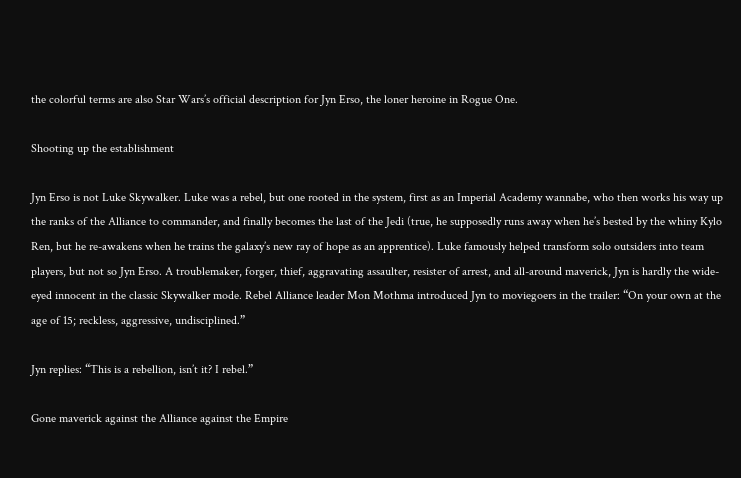the colorful terms are also Star Wars’s official description for Jyn Erso, the loner heroine in Rogue One.

Shooting up the establishment

Jyn Erso is not Luke Skywalker. Luke was a rebel, but one rooted in the system, first as an Imperial Academy wannabe, who then works his way up the ranks of the Alliance to commander, and finally becomes the last of the Jedi (true, he supposedly runs away when he’s bested by the whiny Kylo Ren, but he re-awakens when he trains the galaxy’s new ray of hope as an apprentice). Luke famously helped transform solo outsiders into team players, but not so Jyn Erso. A troublemaker, forger, thief, aggravating assaulter, resister of arrest, and all-around maverick, Jyn is hardly the wide-eyed innocent in the classic Skywalker mode. Rebel Alliance leader Mon Mothma introduced Jyn to moviegoers in the trailer: “On your own at the age of 15; reckless, aggressive, undisciplined.”

Jyn replies: “This is a rebellion, isn’t it? I rebel.”

Gone maverick against the Alliance against the Empire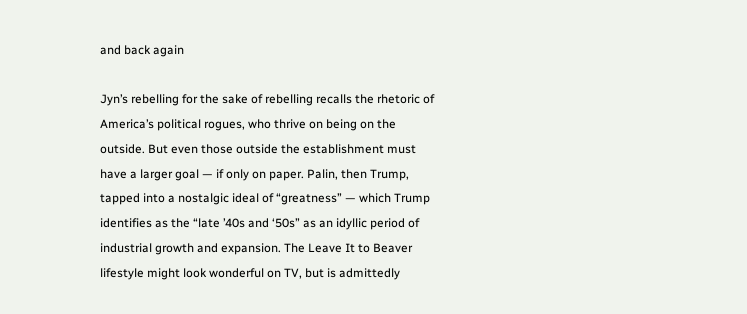and back again

Jyn’s rebelling for the sake of rebelling recalls the rhetoric of America’s political rogues, who thrive on being on the outside. But even those outside the establishment must have a larger goal — if only on paper. Palin, then Trump, tapped into a nostalgic ideal of “greatness” — which Trump identifies as the “late ’40s and ‘50s” as an idyllic period of industrial growth and expansion. The Leave It to Beaver lifestyle might look wonderful on TV, but is admittedly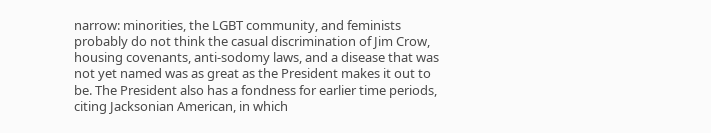narrow: minorities, the LGBT community, and feminists probably do not think the casual discrimination of Jim Crow, housing covenants, anti-sodomy laws, and a disease that was not yet named was as great as the President makes it out to be. The President also has a fondness for earlier time periods, citing Jacksonian American, in which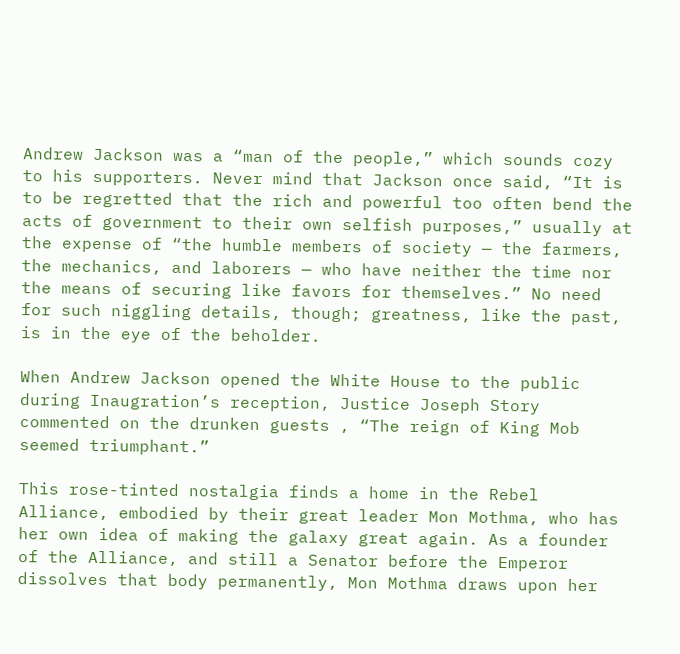Andrew Jackson was a “man of the people,” which sounds cozy to his supporters. Never mind that Jackson once said, “It is to be regretted that the rich and powerful too often bend the acts of government to their own selfish purposes,” usually at the expense of “the humble members of society — the farmers, the mechanics, and laborers — who have neither the time nor the means of securing like favors for themselves.” No need for such niggling details, though; greatness, like the past, is in the eye of the beholder.

When Andrew Jackson opened the White House to the public during Inaugration’s reception, Justice Joseph Story commented on the drunken guests , “The reign of King Mob seemed triumphant.”

This rose-tinted nostalgia finds a home in the Rebel Alliance, embodied by their great leader Mon Mothma, who has her own idea of making the galaxy great again. As a founder of the Alliance, and still a Senator before the Emperor dissolves that body permanently, Mon Mothma draws upon her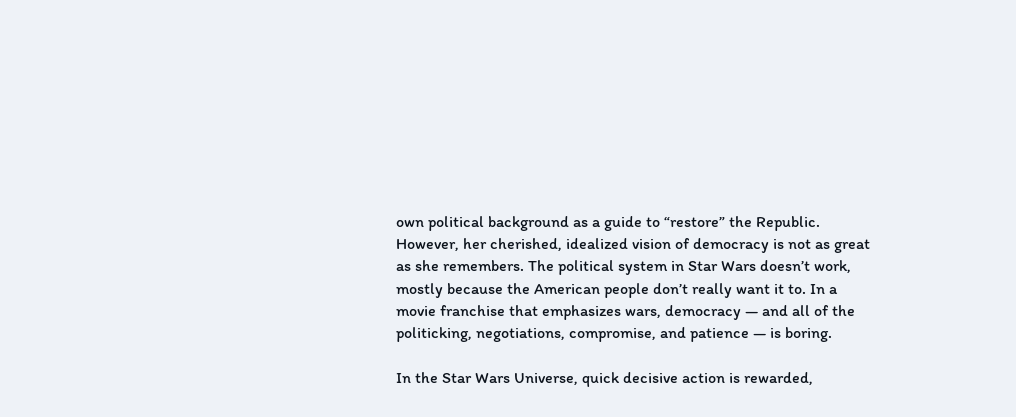own political background as a guide to “restore” the Republic. However, her cherished, idealized vision of democracy is not as great as she remembers. The political system in Star Wars doesn’t work, mostly because the American people don’t really want it to. In a movie franchise that emphasizes wars, democracy — and all of the politicking, negotiations, compromise, and patience — is boring.

In the Star Wars Universe, quick decisive action is rewarded,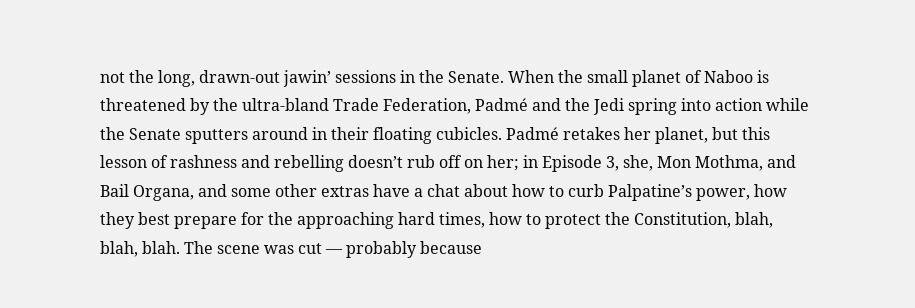not the long, drawn-out jawin’ sessions in the Senate. When the small planet of Naboo is threatened by the ultra-bland Trade Federation, Padmé and the Jedi spring into action while the Senate sputters around in their floating cubicles. Padmé retakes her planet, but this lesson of rashness and rebelling doesn’t rub off on her; in Episode 3, she, Mon Mothma, and Bail Organa, and some other extras have a chat about how to curb Palpatine’s power, how they best prepare for the approaching hard times, how to protect the Constitution, blah, blah, blah. The scene was cut — probably because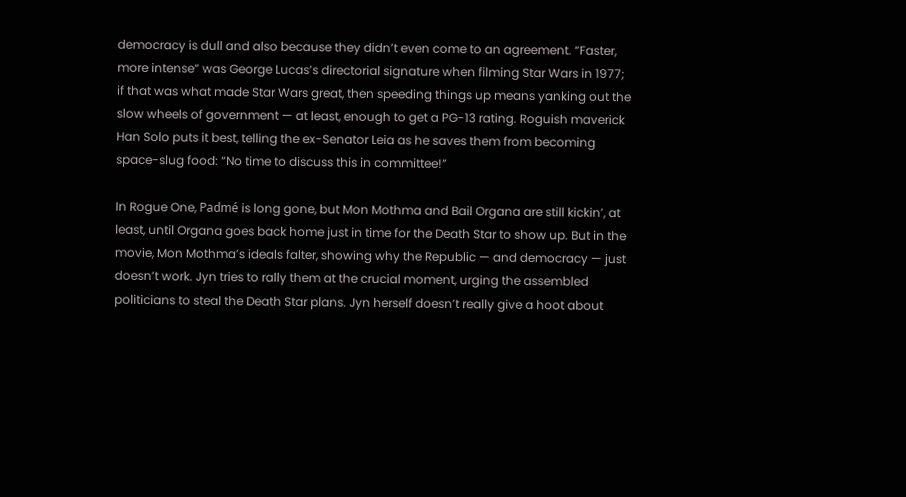democracy is dull and also because they didn’t even come to an agreement. “Faster, more intense“ was George Lucas’s directorial signature when filming Star Wars in 1977; if that was what made Star Wars great, then speeding things up means yanking out the slow wheels of government — at least, enough to get a PG-13 rating. Roguish maverick Han Solo puts it best, telling the ex-Senator Leia as he saves them from becoming space-slug food: “No time to discuss this in committee!”

In Rogue One, Padmé is long gone, but Mon Mothma and Bail Organa are still kickin’, at least, until Organa goes back home just in time for the Death Star to show up. But in the movie, Mon Mothma’s ideals falter, showing why the Republic — and democracy — just doesn’t work. Jyn tries to rally them at the crucial moment, urging the assembled politicians to steal the Death Star plans. Jyn herself doesn’t really give a hoot about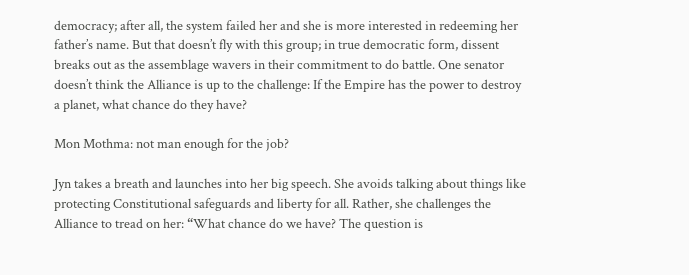democracy; after all, the system failed her and she is more interested in redeeming her father’s name. But that doesn’t fly with this group; in true democratic form, dissent breaks out as the assemblage wavers in their commitment to do battle. One senator doesn’t think the Alliance is up to the challenge: If the Empire has the power to destroy a planet, what chance do they have?

Mon Mothma: not man enough for the job?

Jyn takes a breath and launches into her big speech. She avoids talking about things like protecting Constitutional safeguards and liberty for all. Rather, she challenges the Alliance to tread on her: “What chance do we have? The question is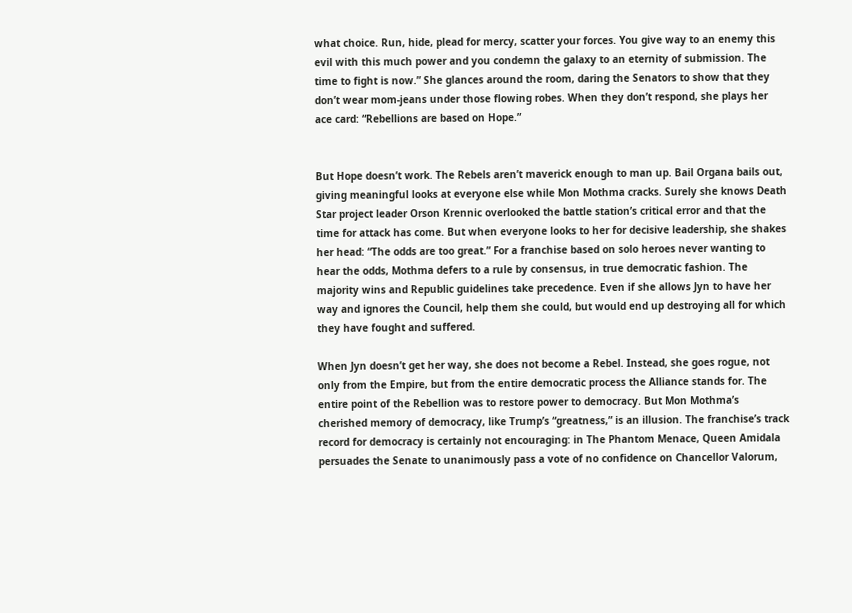what choice. Run, hide, plead for mercy, scatter your forces. You give way to an enemy this evil with this much power and you condemn the galaxy to an eternity of submission. The time to fight is now.” She glances around the room, daring the Senators to show that they don’t wear mom-jeans under those flowing robes. When they don’t respond, she plays her ace card: “Rebellions are based on Hope.”


But Hope doesn’t work. The Rebels aren’t maverick enough to man up. Bail Organa bails out, giving meaningful looks at everyone else while Mon Mothma cracks. Surely she knows Death Star project leader Orson Krennic overlooked the battle station’s critical error and that the time for attack has come. But when everyone looks to her for decisive leadership, she shakes her head: “The odds are too great.” For a franchise based on solo heroes never wanting to hear the odds, Mothma defers to a rule by consensus, in true democratic fashion. The majority wins and Republic guidelines take precedence. Even if she allows Jyn to have her way and ignores the Council, help them she could, but would end up destroying all for which they have fought and suffered.

When Jyn doesn’t get her way, she does not become a Rebel. Instead, she goes rogue, not only from the Empire, but from the entire democratic process the Alliance stands for. The entire point of the Rebellion was to restore power to democracy. But Mon Mothma’s cherished memory of democracy, like Trump’s “greatness,” is an illusion. The franchise’s track record for democracy is certainly not encouraging: in The Phantom Menace, Queen Amidala persuades the Senate to unanimously pass a vote of no confidence on Chancellor Valorum,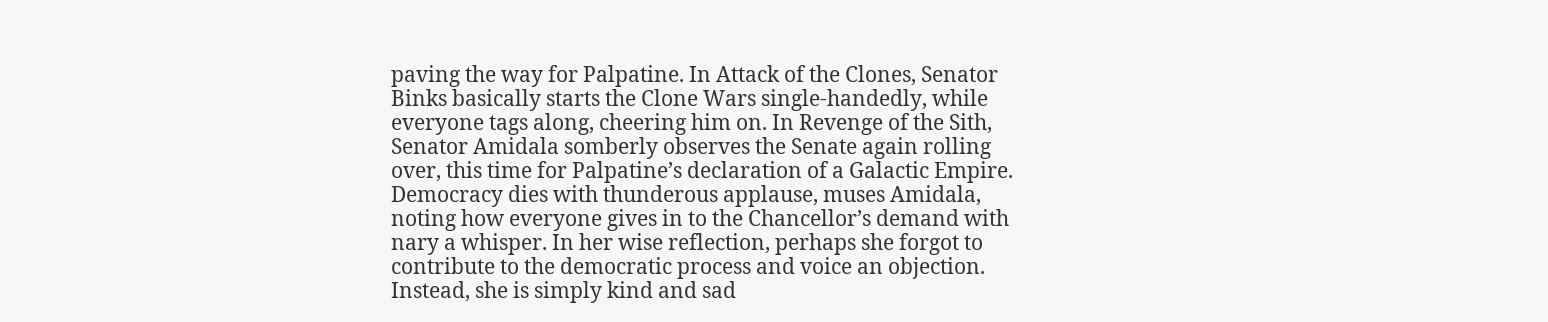paving the way for Palpatine. In Attack of the Clones, Senator Binks basically starts the Clone Wars single-handedly, while everyone tags along, cheering him on. In Revenge of the Sith, Senator Amidala somberly observes the Senate again rolling over, this time for Palpatine’s declaration of a Galactic Empire. Democracy dies with thunderous applause, muses Amidala, noting how everyone gives in to the Chancellor’s demand with nary a whisper. In her wise reflection, perhaps she forgot to contribute to the democratic process and voice an objection. Instead, she is simply kind and sad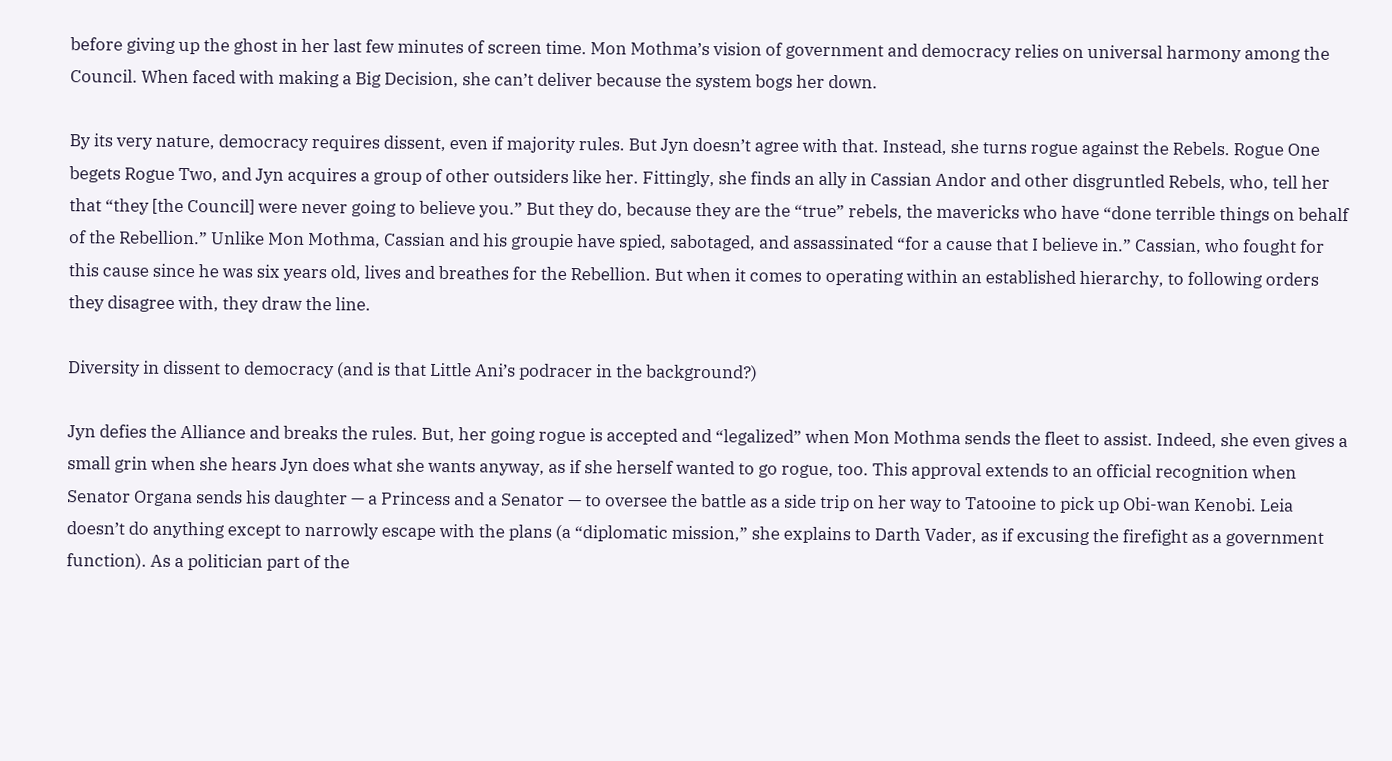before giving up the ghost in her last few minutes of screen time. Mon Mothma’s vision of government and democracy relies on universal harmony among the Council. When faced with making a Big Decision, she can’t deliver because the system bogs her down.

By its very nature, democracy requires dissent, even if majority rules. But Jyn doesn’t agree with that. Instead, she turns rogue against the Rebels. Rogue One begets Rogue Two, and Jyn acquires a group of other outsiders like her. Fittingly, she finds an ally in Cassian Andor and other disgruntled Rebels, who, tell her that “they [the Council] were never going to believe you.” But they do, because they are the “true” rebels, the mavericks who have “done terrible things on behalf of the Rebellion.” Unlike Mon Mothma, Cassian and his groupie have spied, sabotaged, and assassinated “for a cause that I believe in.” Cassian, who fought for this cause since he was six years old, lives and breathes for the Rebellion. But when it comes to operating within an established hierarchy, to following orders they disagree with, they draw the line.

Diversity in dissent to democracy (and is that Little Ani’s podracer in the background?)

Jyn defies the Alliance and breaks the rules. But, her going rogue is accepted and “legalized” when Mon Mothma sends the fleet to assist. Indeed, she even gives a small grin when she hears Jyn does what she wants anyway, as if she herself wanted to go rogue, too. This approval extends to an official recognition when Senator Organa sends his daughter — a Princess and a Senator — to oversee the battle as a side trip on her way to Tatooine to pick up Obi-wan Kenobi. Leia doesn’t do anything except to narrowly escape with the plans (a “diplomatic mission,” she explains to Darth Vader, as if excusing the firefight as a government function). As a politician part of the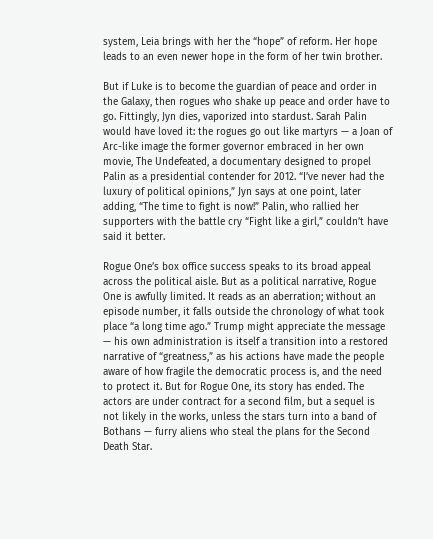system, Leia brings with her the “hope” of reform. Her hope leads to an even newer hope in the form of her twin brother.

But if Luke is to become the guardian of peace and order in the Galaxy, then rogues who shake up peace and order have to go. Fittingly, Jyn dies, vaporized into stardust. Sarah Palin would have loved it: the rogues go out like martyrs — a Joan of Arc-like image the former governor embraced in her own movie, The Undefeated, a documentary designed to propel Palin as a presidential contender for 2012. “I’ve never had the luxury of political opinions,” Jyn says at one point, later adding, “The time to fight is now!” Palin, who rallied her supporters with the battle cry “Fight like a girl,” couldn’t have said it better.

Rogue One’s box office success speaks to its broad appeal across the political aisle. But as a political narrative, Rogue One is awfully limited. It reads as an aberration; without an episode number, it falls outside the chronology of what took place “a long time ago.” Trump might appreciate the message — his own administration is itself a transition into a restored narrative of “greatness,” as his actions have made the people aware of how fragile the democratic process is, and the need to protect it. But for Rogue One, its story has ended. The actors are under contract for a second film, but a sequel is not likely in the works, unless the stars turn into a band of Bothans — furry aliens who steal the plans for the Second Death Star.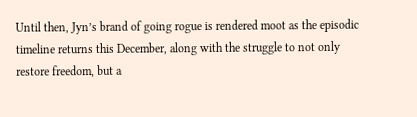Until then, Jyn’s brand of going rogue is rendered moot as the episodic timeline returns this December, along with the struggle to not only restore freedom, but a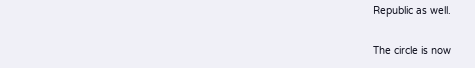Republic as well.

The circle is now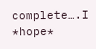complete….I *hope*